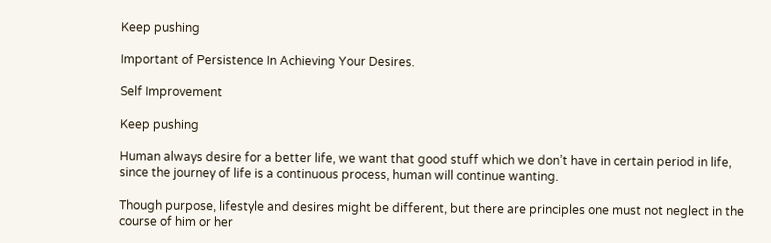Keep pushing

Important of Persistence In Achieving Your Desires.

Self Improvement

Keep pushing

Human always desire for a better life, we want that good stuff which we don’t have in certain period in life, since the journey of life is a continuous process, human will continue wanting.

Though purpose, lifestyle and desires might be different, but there are principles one must not neglect in the course of him or her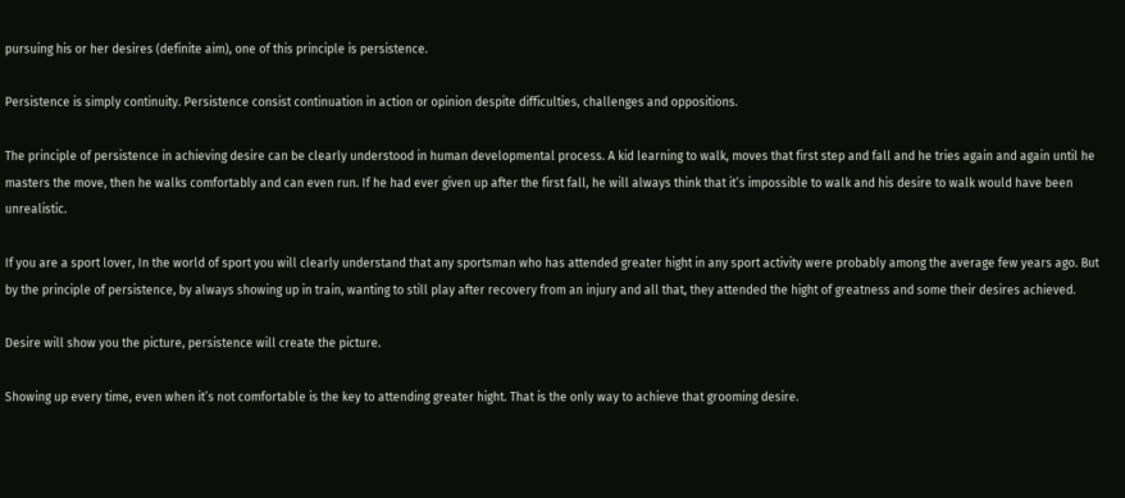pursuing his or her desires (definite aim), one of this principle is persistence.

Persistence is simply continuity. Persistence consist continuation in action or opinion despite difficulties, challenges and oppositions.

The principle of persistence in achieving desire can be clearly understood in human developmental process. A kid learning to walk, moves that first step and fall and he tries again and again until he masters the move, then he walks comfortably and can even run. If he had ever given up after the first fall, he will always think that it’s impossible to walk and his desire to walk would have been unrealistic.

If you are a sport lover, In the world of sport you will clearly understand that any sportsman who has attended greater hight in any sport activity were probably among the average few years ago. But by the principle of persistence, by always showing up in train, wanting to still play after recovery from an injury and all that, they attended the hight of greatness and some their desires achieved.

Desire will show you the picture, persistence will create the picture.

Showing up every time, even when it’s not comfortable is the key to attending greater hight. That is the only way to achieve that grooming desire.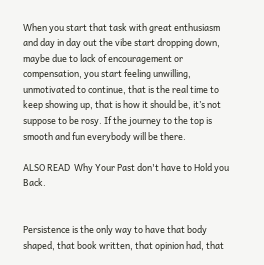When you start that task with great enthusiasm and day in day out the vibe start dropping down, maybe due to lack of encouragement or compensation, you start feeling unwilling, unmotivated to continue, that is the real time to keep showing up, that is how it should be, it’s not suppose to be rosy. If the journey to the top is smooth and fun everybody will be there.

ALSO READ  Why Your Past don't have to Hold you Back.


Persistence is the only way to have that body shaped, that book written, that opinion had, that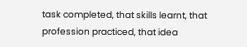task completed, that skills learnt, that profession practiced, that idea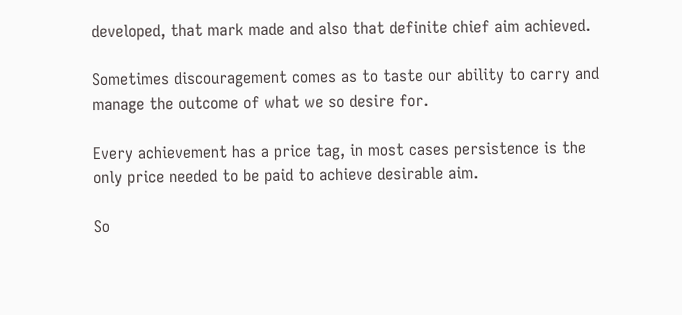developed, that mark made and also that definite chief aim achieved.

Sometimes discouragement comes as to taste our ability to carry and manage the outcome of what we so desire for.

Every achievement has a price tag, in most cases persistence is the only price needed to be paid to achieve desirable aim.

So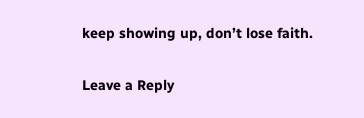keep showing up, don’t lose faith.


Leave a Reply